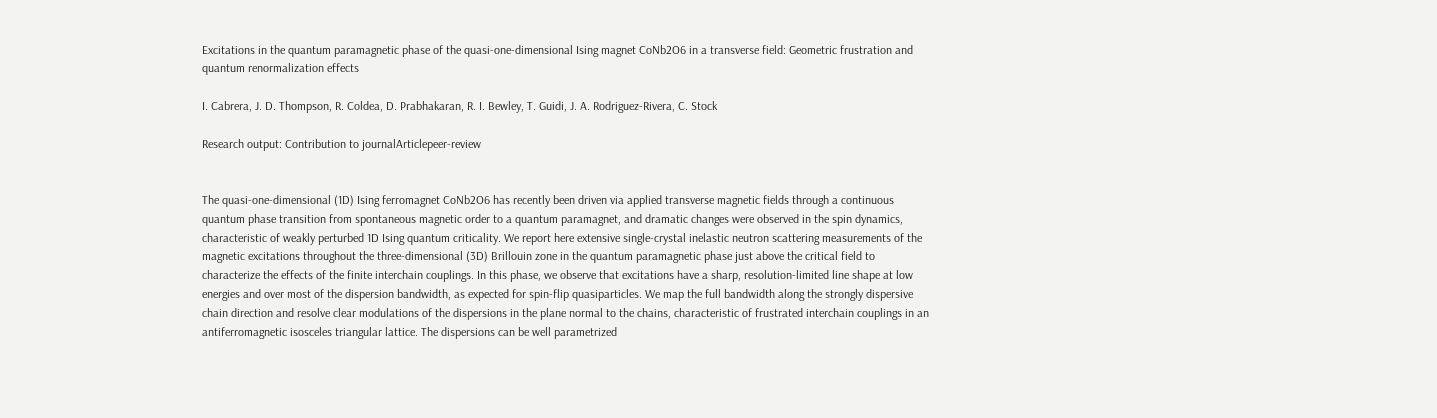Excitations in the quantum paramagnetic phase of the quasi-one-dimensional Ising magnet CoNb2O6 in a transverse field: Geometric frustration and quantum renormalization effects

I. Cabrera, J. D. Thompson, R. Coldea, D. Prabhakaran, R. I. Bewley, T. Guidi, J. A. Rodriguez-Rivera, C. Stock

Research output: Contribution to journalArticlepeer-review


The quasi-one-dimensional (1D) Ising ferromagnet CoNb2O6 has recently been driven via applied transverse magnetic fields through a continuous quantum phase transition from spontaneous magnetic order to a quantum paramagnet, and dramatic changes were observed in the spin dynamics, characteristic of weakly perturbed 1D Ising quantum criticality. We report here extensive single-crystal inelastic neutron scattering measurements of the magnetic excitations throughout the three-dimensional (3D) Brillouin zone in the quantum paramagnetic phase just above the critical field to characterize the effects of the finite interchain couplings. In this phase, we observe that excitations have a sharp, resolution-limited line shape at low energies and over most of the dispersion bandwidth, as expected for spin-flip quasiparticles. We map the full bandwidth along the strongly dispersive chain direction and resolve clear modulations of the dispersions in the plane normal to the chains, characteristic of frustrated interchain couplings in an antiferromagnetic isosceles triangular lattice. The dispersions can be well parametrized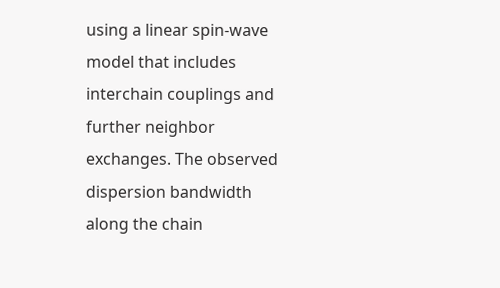using a linear spin-wave model that includes interchain couplings and further neighbor exchanges. The observed dispersion bandwidth along the chain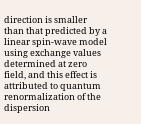direction is smaller than that predicted by a linear spin-wave model using exchange values determined at zero field, and this effect is attributed to quantum renormalization of the dispersion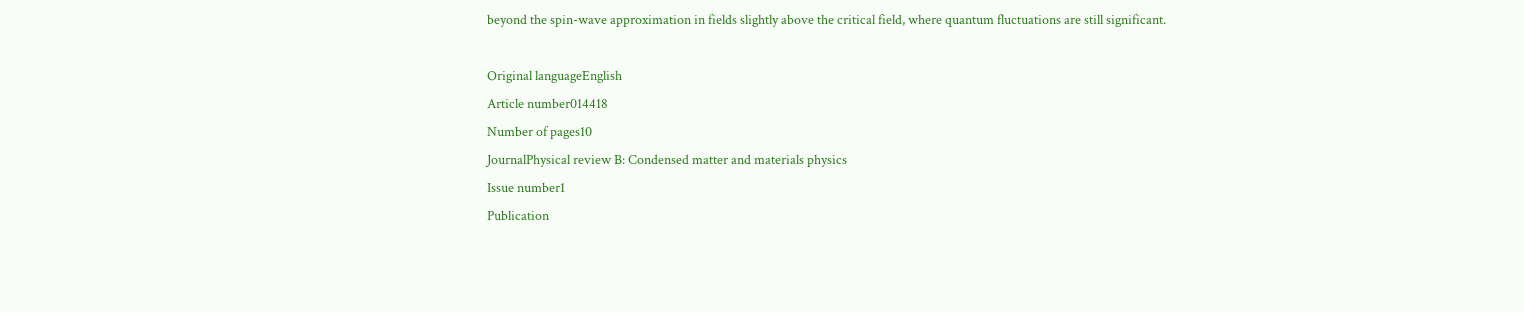beyond the spin-wave approximation in fields slightly above the critical field, where quantum fluctuations are still significant.

Original languageEnglish
Article number014418
Number of pages10
JournalPhysical review B: Condensed matter and materials physics
Issue number1
Publication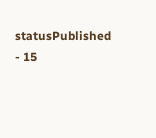statusPublished - 15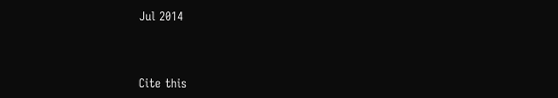Jul 2014



Cite this